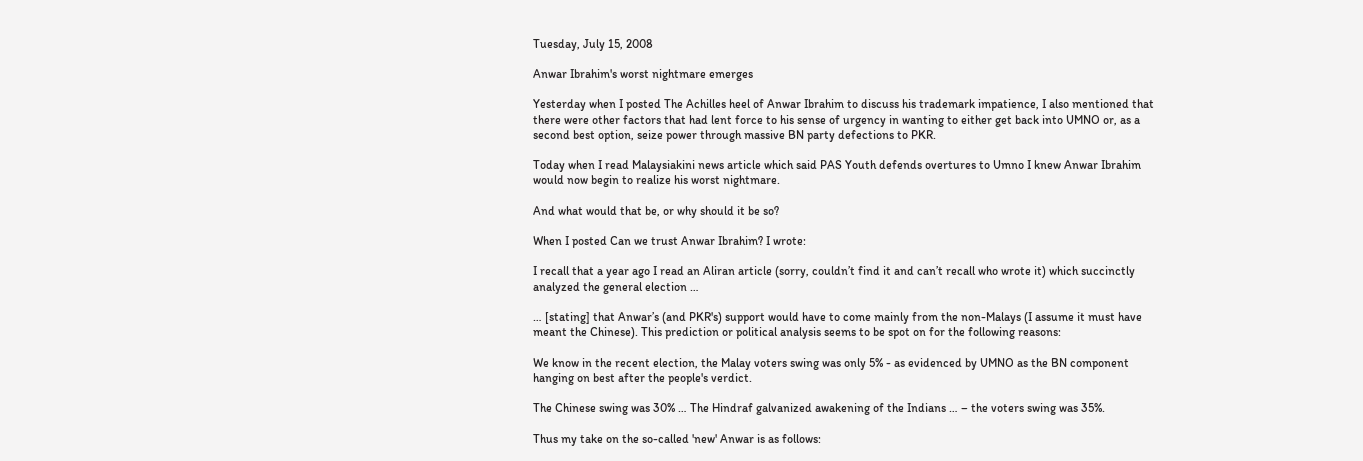Tuesday, July 15, 2008

Anwar Ibrahim's worst nightmare emerges

Yesterday when I posted The Achilles heel of Anwar Ibrahim to discuss his trademark impatience, I also mentioned that there were other factors that had lent force to his sense of urgency in wanting to either get back into UMNO or, as a second best option, seize power through massive BN party defections to PKR.

Today when I read Malaysiakini news article which said PAS Youth defends overtures to Umno I knew Anwar Ibrahim would now begin to realize his worst nightmare.

And what would that be, or why should it be so?

When I posted Can we trust Anwar Ibrahim? I wrote:

I recall that a year ago I read an Aliran article (sorry, couldn’t find it and can’t recall who wrote it) which succinctly analyzed the general election …

… [stating] that Anwar’s (and PKR's) support would have to come mainly from the non-Malays (I assume it must have meant the Chinese). This prediction or political analysis seems to be spot on for the following reasons:

We know in the recent election, the Malay voters swing was only 5% - as evidenced by UMNO as the BN component hanging on best after the people's verdict.

The Chinese swing was 30% … The Hindraf galvanized awakening of the Indians … – the voters swing was 35%.

Thus my take on the so-called 'new' Anwar is as follows: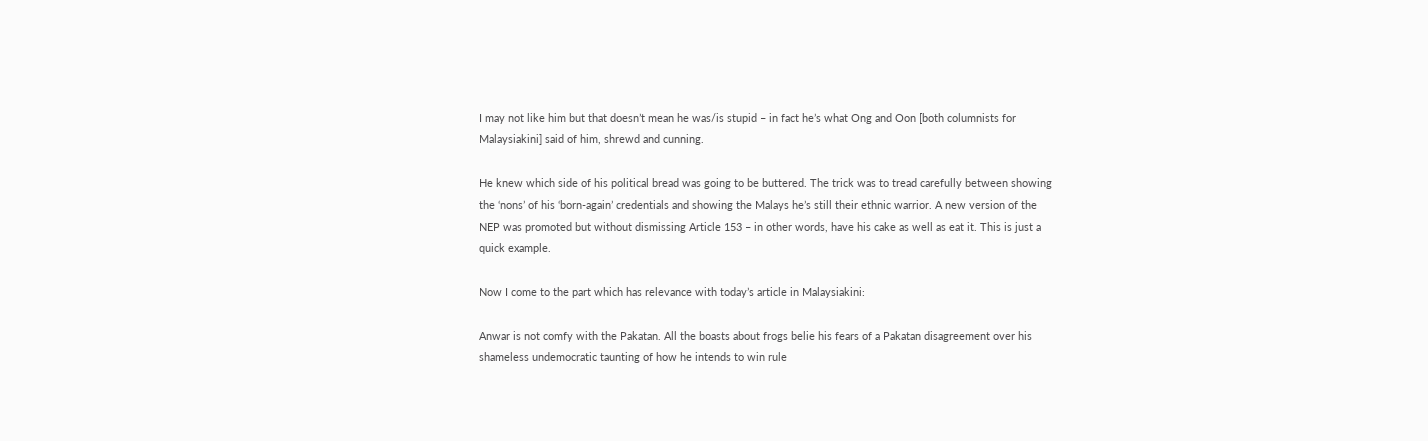I may not like him but that doesn’t mean he was/is stupid – in fact he’s what Ong and Oon [both columnists for Malaysiakini] said of him, shrewd and cunning.

He knew which side of his political bread was going to be buttered. The trick was to tread carefully between showing the ‘nons’ of his ‘born-again’ credentials and showing the Malays he’s still their ethnic warrior. A new version of the NEP was promoted but without dismissing Article 153 – in other words, have his cake as well as eat it. This is just a quick example.

Now I come to the part which has relevance with today’s article in Malaysiakini:

Anwar is not comfy with the Pakatan. All the boasts about frogs belie his fears of a Pakatan disagreement over his shameless undemocratic taunting of how he intends to win rule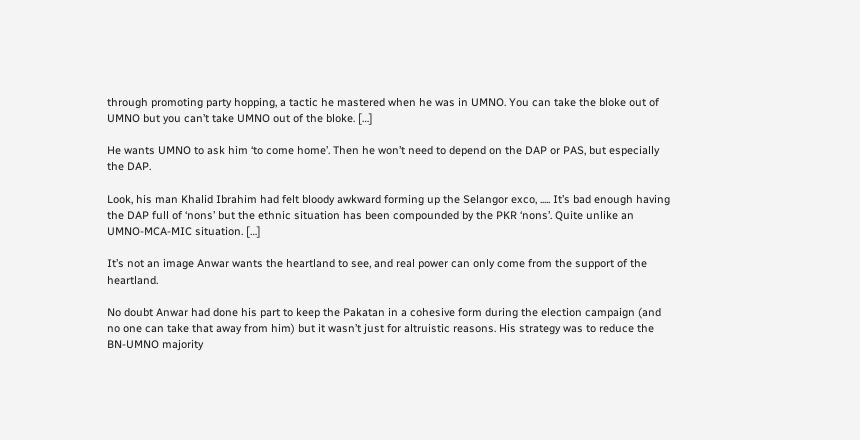through promoting party hopping, a tactic he mastered when he was in UMNO. You can take the bloke out of UMNO but you can’t take UMNO out of the bloke. […]

He wants UMNO to ask him ‘to come home’. Then he won’t need to depend on the DAP or PAS, but especially the DAP.

Look, his man Khalid Ibrahim had felt bloody awkward forming up the Selangor exco, ..... It’s bad enough having the DAP full of ‘nons’ but the ethnic situation has been compounded by the PKR ‘nons’. Quite unlike an UMNO-MCA-MIC situation. […]

It’s not an image Anwar wants the heartland to see, and real power can only come from the support of the heartland.

No doubt Anwar had done his part to keep the Pakatan in a cohesive form during the election campaign (and no one can take that away from him) but it wasn’t just for altruistic reasons. His strategy was to reduce the BN-UMNO majority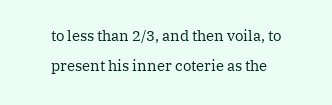to less than 2/3, and then voila, to present his inner coterie as the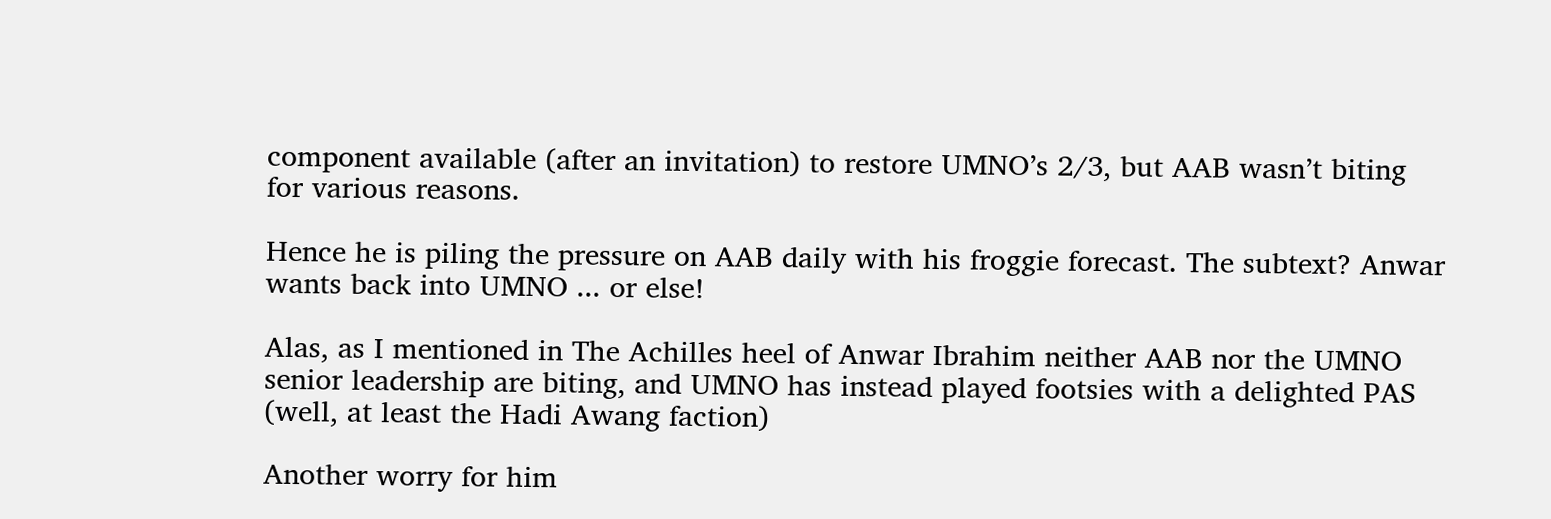component available (after an invitation) to restore UMNO’s 2/3, but AAB wasn’t biting for various reasons.

Hence he is piling the pressure on AAB daily with his froggie forecast. The subtext? Anwar wants back into UMNO ... or else!

Alas, as I mentioned in The Achilles heel of Anwar Ibrahim neither AAB nor the UMNO senior leadership are biting, and UMNO has instead played footsies with a delighted PAS (well, at least the Hadi Awang faction)

Another worry for him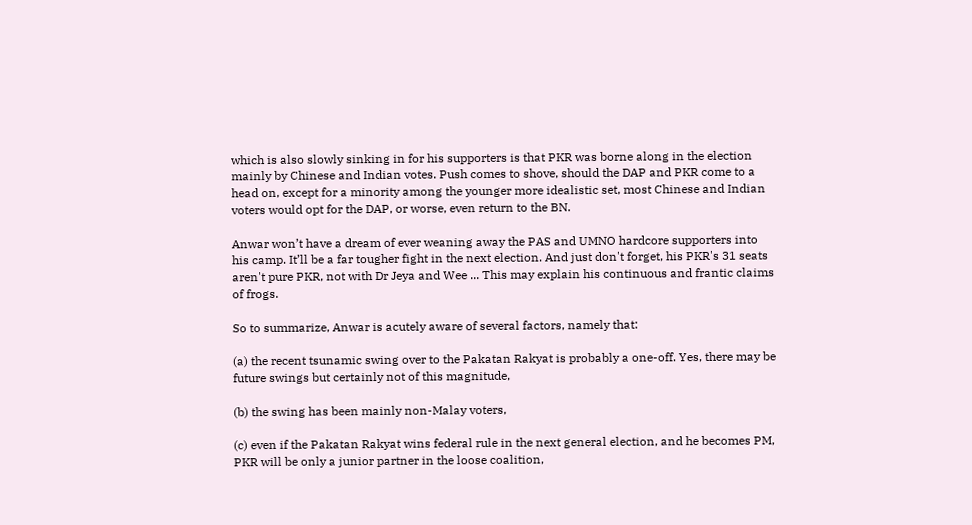which is also slowly sinking in for his supporters is that PKR was borne along in the election mainly by Chinese and Indian votes. Push comes to shove, should the DAP and PKR come to a head on, except for a minority among the younger more idealistic set, most Chinese and Indian voters would opt for the DAP, or worse, even return to the BN.

Anwar won’t have a dream of ever weaning away the PAS and UMNO hardcore supporters into his camp. It’ll be a far tougher fight in the next election. And just don't forget, his PKR's 31 seats aren't pure PKR, not with Dr Jeya and Wee ... This may explain his continuous and frantic claims of frogs.

So to summarize, Anwar is acutely aware of several factors, namely that:

(a) the recent tsunamic swing over to the Pakatan Rakyat is probably a one-off. Yes, there may be future swings but certainly not of this magnitude,

(b) the swing has been mainly non-Malay voters,

(c) even if the Pakatan Rakyat wins federal rule in the next general election, and he becomes PM, PKR will be only a junior partner in the loose coalition,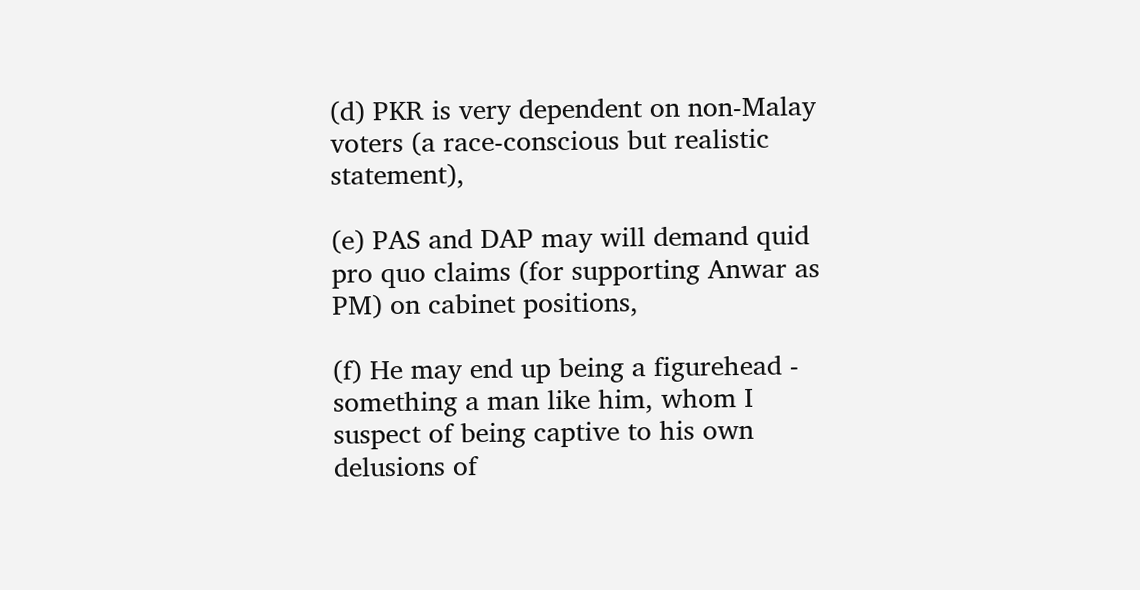(d) PKR is very dependent on non-Malay voters (a race-conscious but realistic statement),

(e) PAS and DAP may will demand quid pro quo claims (for supporting Anwar as PM) on cabinet positions,

(f) He may end up being a figurehead - something a man like him, whom I suspect of being captive to his own delusions of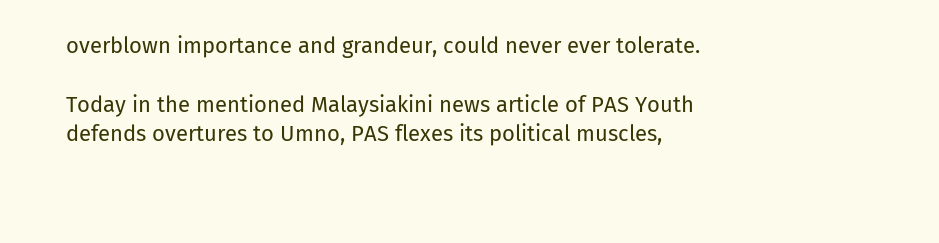overblown importance and grandeur, could never ever tolerate.

Today in the mentioned Malaysiakini news article of PAS Youth defends overtures to Umno, PAS flexes its political muscles,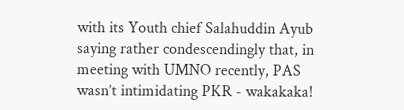with its Youth chief Salahuddin Ayub saying rather condescendingly that, in meeting with UMNO recently, PAS wasn’t intimidating PKR - wakakaka!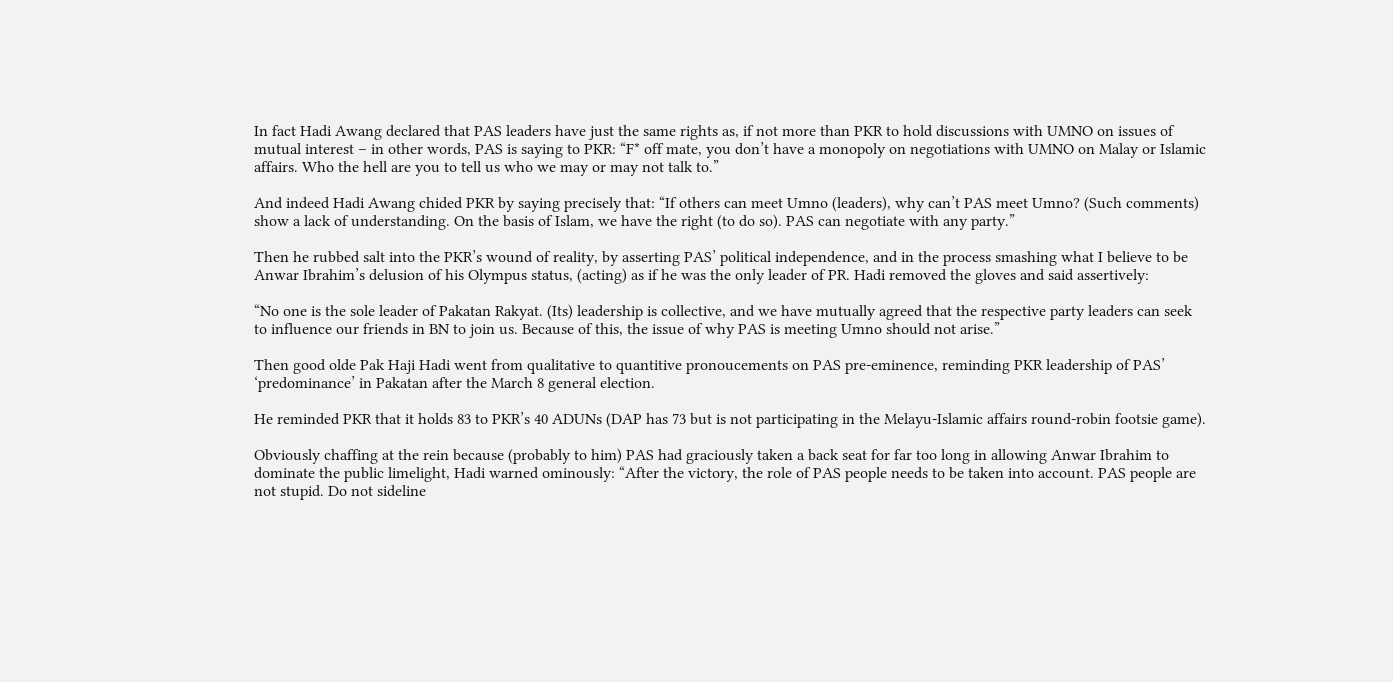In fact Hadi Awang declared that PAS leaders have just the same rights as, if not more than PKR to hold discussions with UMNO on issues of mutual interest – in other words, PAS is saying to PKR: “F* off mate, you don’t have a monopoly on negotiations with UMNO on Malay or Islamic affairs. Who the hell are you to tell us who we may or may not talk to.”

And indeed Hadi Awang chided PKR by saying precisely that: “If others can meet Umno (leaders), why can’t PAS meet Umno? (Such comments) show a lack of understanding. On the basis of Islam, we have the right (to do so). PAS can negotiate with any party.”

Then he rubbed salt into the PKR’s wound of reality, by asserting PAS’ political independence, and in the process smashing what I believe to be Anwar Ibrahim’s delusion of his Olympus status, (acting) as if he was the only leader of PR. Hadi removed the gloves and said assertively:

“No one is the sole leader of Pakatan Rakyat. (Its) leadership is collective, and we have mutually agreed that the respective party leaders can seek to influence our friends in BN to join us. Because of this, the issue of why PAS is meeting Umno should not arise.”

Then good olde Pak Haji Hadi went from qualitative to quantitive pronoucements on PAS pre-eminence, reminding PKR leadership of PAS’ ‘predominance’ in Pakatan after the March 8 general election.

He reminded PKR that it holds 83 to PKR’s 40 ADUNs (DAP has 73 but is not participating in the Melayu-Islamic affairs round-robin footsie game).

Obviously chaffing at the rein because (probably to him) PAS had graciously taken a back seat for far too long in allowing Anwar Ibrahim to dominate the public limelight, Hadi warned ominously: “After the victory, the role of PAS people needs to be taken into account. PAS people are not stupid. Do not sideline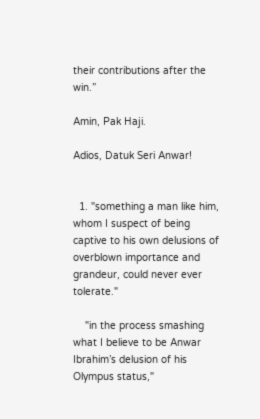their contributions after the win.”

Amin, Pak Haji.

Adios, Datuk Seri Anwar!


  1. "something a man like him, whom I suspect of being captive to his own delusions of overblown importance and grandeur, could never ever tolerate."

    "in the process smashing what I believe to be Anwar Ibrahim’s delusion of his Olympus status,"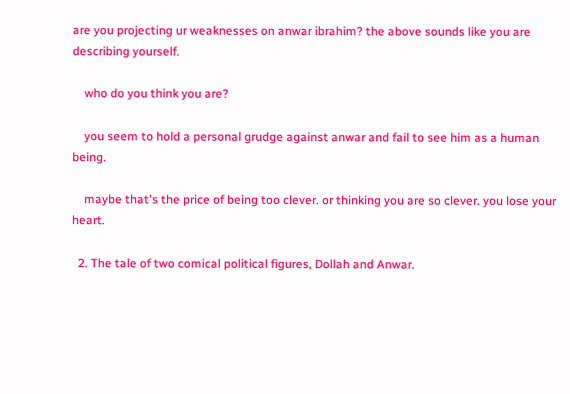are you projecting ur weaknesses on anwar ibrahim? the above sounds like you are describing yourself.

    who do you think you are?

    you seem to hold a personal grudge against anwar and fail to see him as a human being.

    maybe that's the price of being too clever. or thinking you are so clever. you lose your heart.

  2. The tale of two comical political figures, Dollah and Anwar.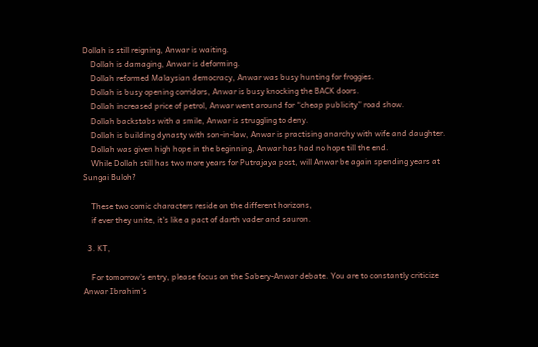Dollah is still reigning, Anwar is waiting.
    Dollah is damaging, Anwar is deforming.
    Dollah reformed Malaysian democracy, Anwar was busy hunting for froggies.
    Dollah is busy opening corridors, Anwar is busy knocking the BACK doors.
    Dollah increased price of petrol, Anwar went around for “cheap publicity” road show.
    Dollah backstabs with a smile, Anwar is struggling to deny.
    Dollah is building dynasty with son-in-law, Anwar is practising anarchy with wife and daughter.
    Dollah was given high hope in the beginning, Anwar has had no hope till the end.
    While Dollah still has two more years for Putrajaya post, will Anwar be again spending years at Sungai Buloh?

    These two comic characters reside on the different horizons,
    if ever they unite, it's like a pact of darth vader and sauron.

  3. KT,

    For tomorrow's entry, please focus on the Sabery-Anwar debate. You are to constantly criticize Anwar Ibrahim's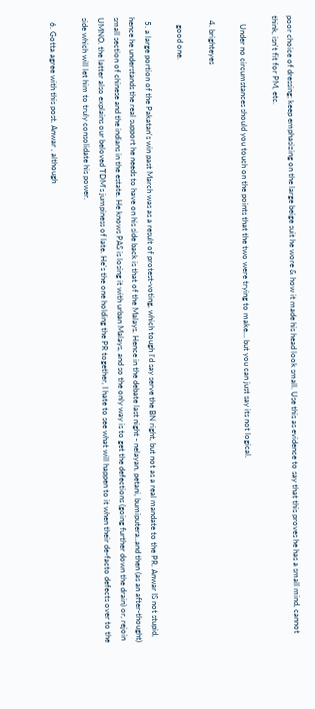poor choice of dressing; keep emphasizing on the large beige suit he wore & how it made his head look small. Use this as evidence to say that this proves he has a small mind, cannot think, isn't fit for PM, etc.

    Under no circumstances should you touch on the points that the two were trying to make... but you can just say its not logical.

  4. brighteyes

    good one.

  5. a large portion of the Pakatan's win past March was as a result of protest-voting, which tough I'd say serve the BN right, but not as a real mandate to the PR. Anwar IS not stupid, hence he understands the real support he needs to have on his side back is that of the Malays. Hence in the debate last night - nelayan, petani, bumiputera..and then (as an after-thought) small section of chinese and the indians in the estate. He knows PAS is losing it with urban Malays, and so the only way is to get the defections (going further down the drain) or, rejoin UMNO. the latter also explains our beloved TDM's jumpiness of late. He's the one holding the PR together, I hate to see what will happen to it when their de-facto defects over to the side which will let him to truly consolidate his power.

  6. Gotta agree with this post. Anwar , although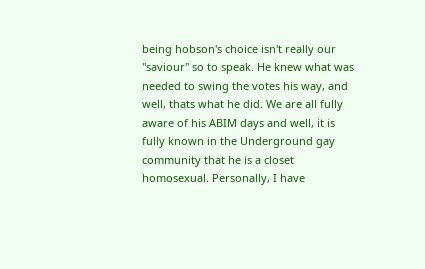being hobson's choice isn't really our "saviour" so to speak. He knew what was needed to swing the votes his way, and well, thats what he did. We are all fully aware of his ABIM days and well, it is fully known in the Underground gay community that he is a closet homosexual. Personally, I have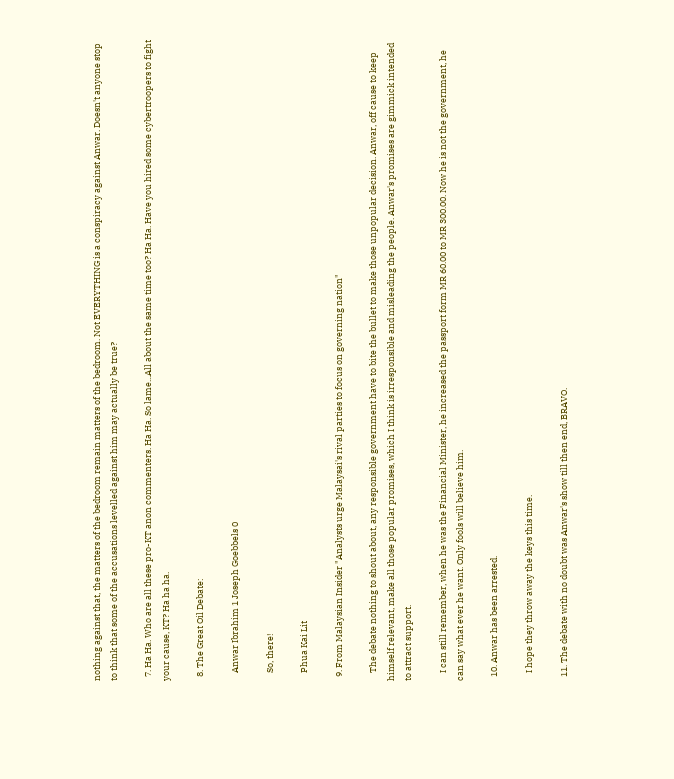nothing against that, the matters of the bedroom remain matters of the bedroom. Not EVERYTHING is a conspiracy against Anwar. Doesn't anyone stop to think that some of the accusations levelled against him may actually be true?

  7. Ha Ha. Who are all these pro-KT anon commenters. Ha Ha. So lame...All about the same time too? Ha Ha. Have you hired some cybertroopers to fight your cause, KT? Ha ha ha.

  8. The Great Oil Debate:

    Anwar Ibrahim 1 Joseph Goebbels 0

    So, there!

    Phua Kai Lit

  9. From Malaysian Insider "Analysts urge Malaysai's rival parties to focus on governing nation"

    The debate nothing to shout about, any responsible government have to bite the bullet to make those unpopular decision. Anwar, off cause to keep himself relevant, make all those popular promises, which I think is irresponsible and misleading the people. Anwar's promises are gimmick intended to attract support.

    I can still remember, when he was the Financial Minister, he increased the passport form MR 60.00 to MR 300.00. Now he is not the government, he can say what ever he want. Only fools will believe him.

  10. Anwar has been arrested.

    I hope they throw away the keys this time.

  11. The debate with no doubt was Anwar's show till then end, BRAVO.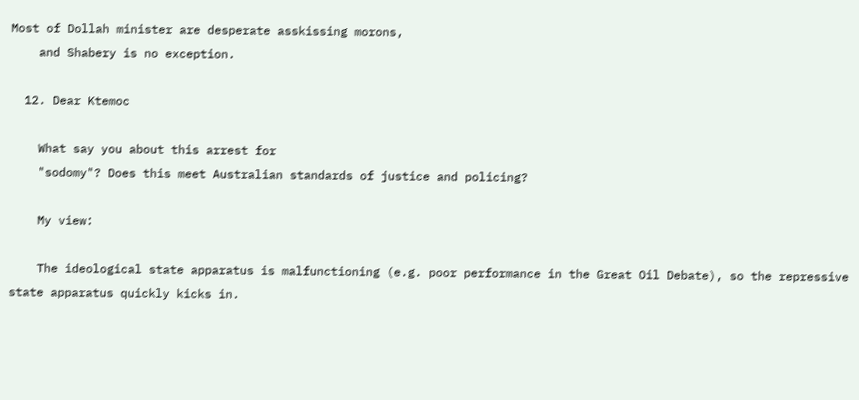Most of Dollah minister are desperate asskissing morons,
    and Shabery is no exception.

  12. Dear Ktemoc

    What say you about this arrest for
    "sodomy"? Does this meet Australian standards of justice and policing?

    My view:

    The ideological state apparatus is malfunctioning (e.g. poor performance in the Great Oil Debate), so the repressive state apparatus quickly kicks in.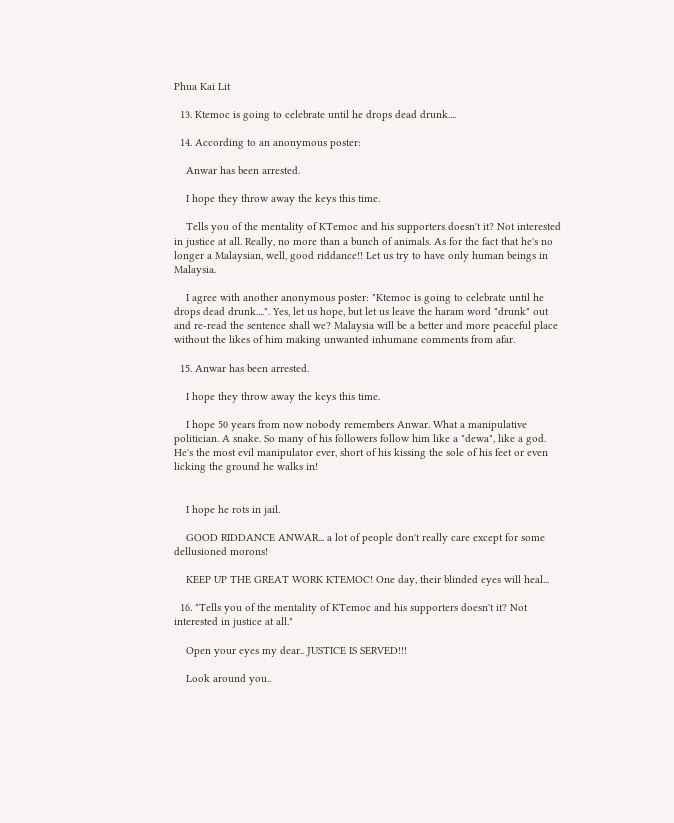Phua Kai Lit

  13. Ktemoc is going to celebrate until he drops dead drunk....

  14. According to an anonymous poster:

    Anwar has been arrested.

    I hope they throw away the keys this time.

    Tells you of the mentality of KTemoc and his supporters doesn't it? Not interested in justice at all. Really, no more than a bunch of animals. As for the fact that he's no longer a Malaysian, well, good riddance!! Let us try to have only human beings in Malaysia.

    I agree with another anonymous poster: "Ktemoc is going to celebrate until he drops dead drunk....". Yes, let us hope, but let us leave the haram word "drunk" out and re-read the sentence shall we? Malaysia will be a better and more peaceful place without the likes of him making unwanted inhumane comments from afar.

  15. Anwar has been arrested.

    I hope they throw away the keys this time.

    I hope 50 years from now nobody remembers Anwar. What a manipulative politician. A snake. So many of his followers follow him like a "dewa", like a god. He's the most evil manipulator ever, short of his kissing the sole of his feet or even licking the ground he walks in!


    I hope he rots in jail.

    GOOD RIDDANCE ANWAR... a lot of people don't really care except for some dellusioned morons!

    KEEP UP THE GREAT WORK KTEMOC! One day, their blinded eyes will heal...

  16. "Tells you of the mentality of KTemoc and his supporters doesn't it? Not interested in justice at all."

    Open your eyes my dear.. JUSTICE IS SERVED!!!

    Look around you..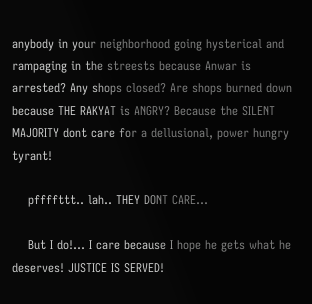anybody in your neighborhood going hysterical and rampaging in the streests because Anwar is arrested? Any shops closed? Are shops burned down because THE RAKYAT is ANGRY? Because the SILENT MAJORITY dont care for a dellusional, power hungry tyrant!

    pffffttt.. lah.. THEY DONT CARE...

    But I do!... I care because I hope he gets what he deserves! JUSTICE IS SERVED!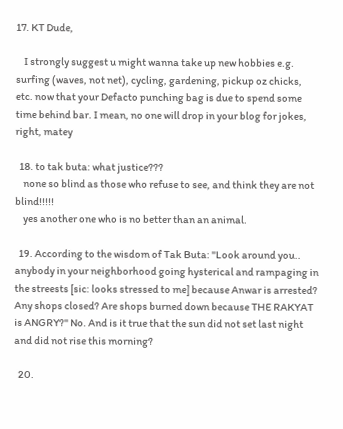17. KT Dude,

    I strongly suggest u might wanna take up new hobbies e.g. surfing (waves, not net), cycling, gardening, pickup oz chicks, etc. now that your Defacto punching bag is due to spend some time behind bar. I mean, no one will drop in your blog for jokes, right, matey

  18. to tak buta: what justice???
    none so blind as those who refuse to see, and think they are not blind!!!!!
    yes another one who is no better than an animal.

  19. According to the wisdom of Tak Buta: "Look around you.. anybody in your neighborhood going hysterical and rampaging in the streests [sic: looks stressed to me] because Anwar is arrested? Any shops closed? Are shops burned down because THE RAKYAT is ANGRY?" No. And is it true that the sun did not set last night and did not rise this morning?

  20.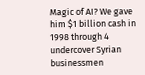Magic of AI? We gave him $1 billion cash in 1998 through 4 undercover Syrian businessmen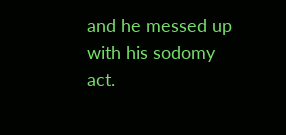and he messed up with his sodomy act.